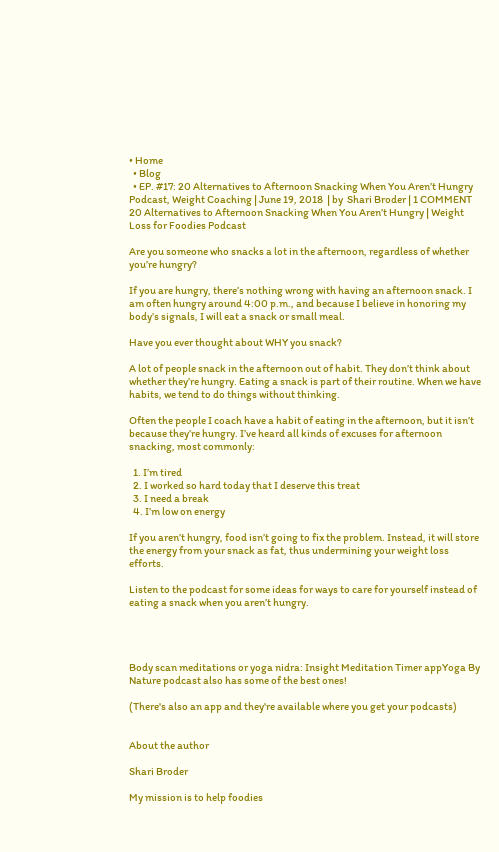• Home
  • Blog
  • EP. #17: 20 Alternatives to Afternoon Snacking When You Aren’t Hungry
Podcast, Weight Coaching | June 19, 2018  | by  Shari Broder | 1 COMMENT
20 Alternatives to Afternoon Snacking When You Aren’t Hungry | Weight Loss for Foodies Podcast

Are you someone who snacks a lot in the afternoon, regardless of whether you’re hungry?

If you are hungry, there’s nothing wrong with having an afternoon snack. I am often hungry around 4:00 p.m., and because I believe in honoring my body’s signals, I will eat a snack or small meal.

Have you ever thought about WHY you snack?

A lot of people snack in the afternoon out of habit. They don’t think about whether they’re hungry. Eating a snack is part of their routine. When we have habits, we tend to do things without thinking.

Often the people I coach have a habit of eating in the afternoon, but it isn’t because they’re hungry. I’ve heard all kinds of excuses for afternoon snacking, most commonly:

  1. I’m tired
  2. I worked so hard today that I deserve this treat
  3. I need a break
  4. I’m low on energy

If you aren’t hungry, food isn’t going to fix the problem. Instead, it will store the energy from your snack as fat, thus undermining your weight loss efforts.

Listen to the podcast for some ideas for ways to care for yourself instead of eating a snack when you aren’t hungry.




Body scan meditations or yoga nidra: Insight Meditation Timer appYoga By Nature podcast also has some of the best ones!

(There's also an app and they're available where you get your podcasts)


About the author

Shari Broder

My mission is to help foodies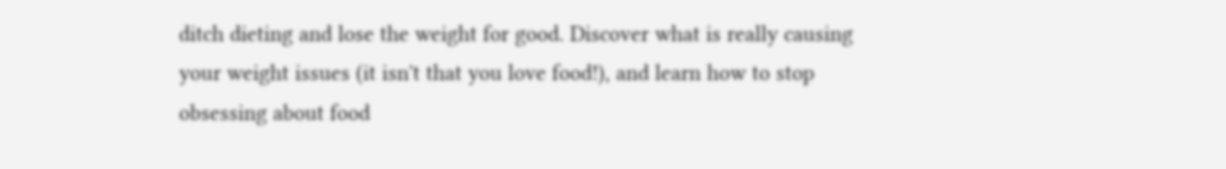ditch dieting and lose the weight for good. Discover what is really causing your weight issues (it isn't that you love food!), and learn how to stop obsessing about food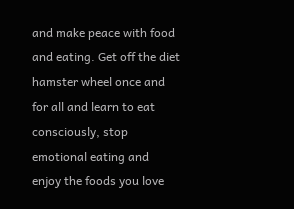and make peace with food and eating. Get off the diet hamster wheel once and for all and learn to eat consciously, stop emotional eating and enjoy the foods you love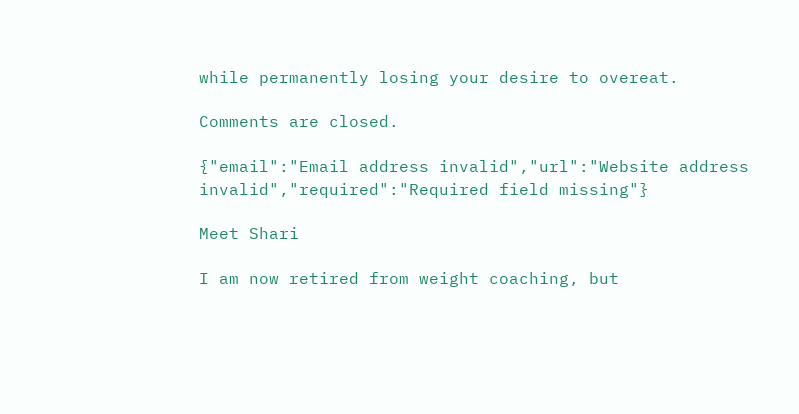while permanently losing your desire to overeat.

Comments are closed.

{"email":"Email address invalid","url":"Website address invalid","required":"Required field missing"}

Meet Shari

I am now retired from weight coaching, but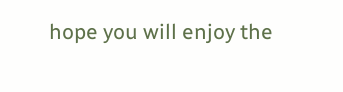hope you will enjoy the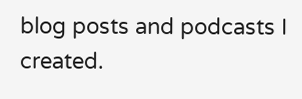blog posts and podcasts I created.